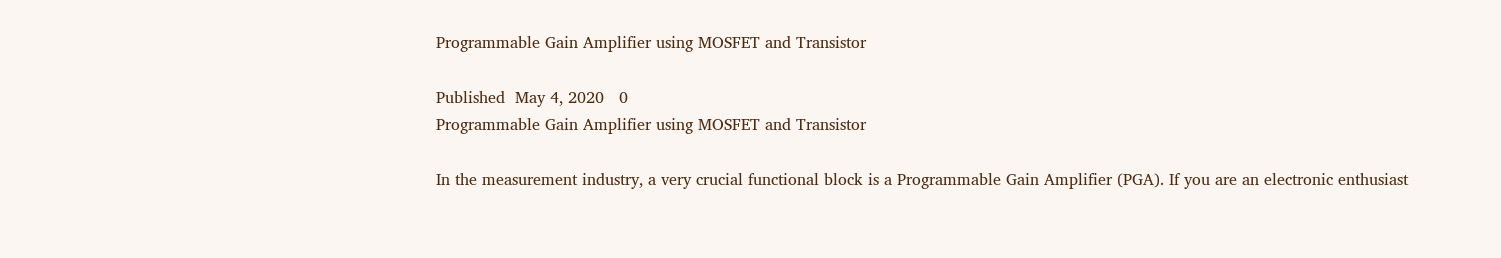Programmable Gain Amplifier using MOSFET and Transistor

Published  May 4, 2020   0
Programmable Gain Amplifier using MOSFET and Transistor

In the measurement industry, a very crucial functional block is a Programmable Gain Amplifier (PGA). If you are an electronic enthusiast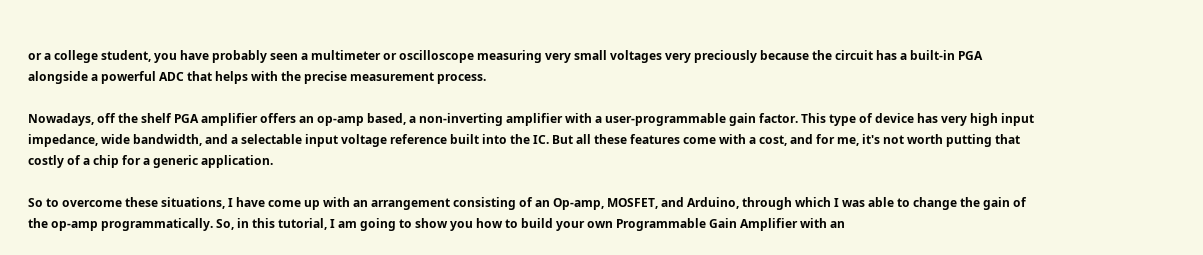or a college student, you have probably seen a multimeter or oscilloscope measuring very small voltages very preciously because the circuit has a built-in PGA alongside a powerful ADC that helps with the precise measurement process.

Nowadays, off the shelf PGA amplifier offers an op-amp based, a non-inverting amplifier with a user-programmable gain factor. This type of device has very high input impedance, wide bandwidth, and a selectable input voltage reference built into the IC. But all these features come with a cost, and for me, it's not worth putting that costly of a chip for a generic application.

So to overcome these situations, I have come up with an arrangement consisting of an Op-amp, MOSFET, and Arduino, through which I was able to change the gain of the op-amp programmatically. So, in this tutorial, I am going to show you how to build your own Programmable Gain Amplifier with an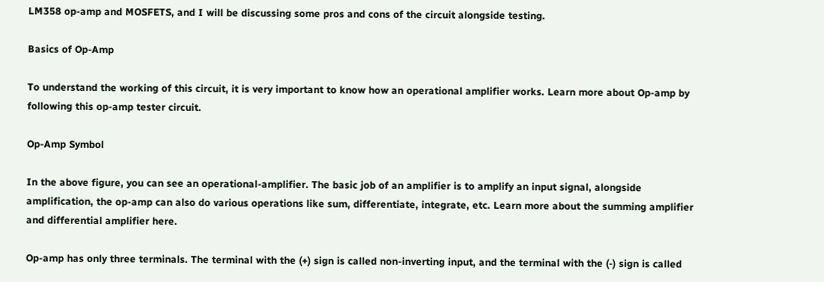LM358 op-amp and MOSFETS, and I will be discussing some pros and cons of the circuit alongside testing.

Basics of Op-Amp

To understand the working of this circuit, it is very important to know how an operational amplifier works. Learn more about Op-amp by following this op-amp tester circuit.

Op-Amp Symbol

In the above figure, you can see an operational-amplifier. The basic job of an amplifier is to amplify an input signal, alongside amplification, the op-amp can also do various operations like sum, differentiate, integrate, etc. Learn more about the summing amplifier and differential amplifier here.

Op-amp has only three terminals. The terminal with the (+) sign is called non-inverting input, and the terminal with the (-) sign is called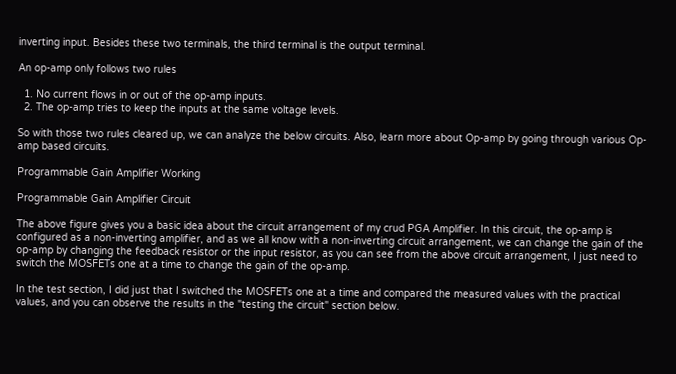inverting input. Besides these two terminals, the third terminal is the output terminal.

An op-amp only follows two rules

  1. No current flows in or out of the op-amp inputs.
  2. The op-amp tries to keep the inputs at the same voltage levels.

So with those two rules cleared up, we can analyze the below circuits. Also, learn more about Op-amp by going through various Op-amp based circuits.

Programmable Gain Amplifier Working

Programmable Gain Amplifier Circuit

The above figure gives you a basic idea about the circuit arrangement of my crud PGA Amplifier. In this circuit, the op-amp is configured as a non-inverting amplifier, and as we all know with a non-inverting circuit arrangement, we can change the gain of the op-amp by changing the feedback resistor or the input resistor, as you can see from the above circuit arrangement, I just need to switch the MOSFETs one at a time to change the gain of the op-amp.

In the test section, I did just that I switched the MOSFETs one at a time and compared the measured values with the practical values, and you can observe the results in the "testing the circuit" section below.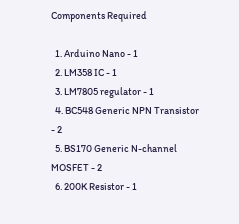Components Required

  1. Arduino Nano - 1
  2. LM358 IC - 1
  3. LM7805 regulator - 1
  4. BC548 Generic NPN Transistor - 2
  5. BS170 Generic N-channel MOSFET - 2
  6. 200K Resistor - 1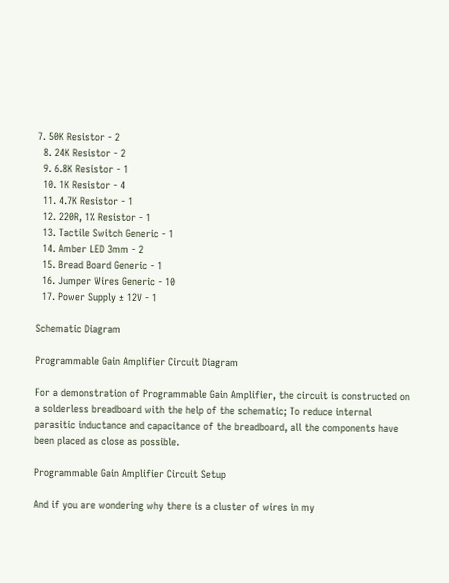7. 50K Resistor - 2
  8. 24K Resistor - 2
  9. 6.8K Resistor - 1
  10. 1K Resistor - 4
  11. 4.7K Resistor - 1
  12. 220R, 1% Resistor - 1
  13. Tactile Switch Generic - 1
  14. Amber LED 3mm - 2
  15. Bread Board Generic - 1
  16. Jumper Wires Generic - 10
  17. Power Supply ± 12V - 1

Schematic Diagram

Programmable Gain Amplifier Circuit Diagram

For a demonstration of Programmable Gain Amplifier, the circuit is constructed on a solderless breadboard with the help of the schematic; To reduce internal parasitic inductance and capacitance of the breadboard, all the components have been placed as close as possible.

Programmable Gain Amplifier Circuit Setup

And if you are wondering why there is a cluster of wires in my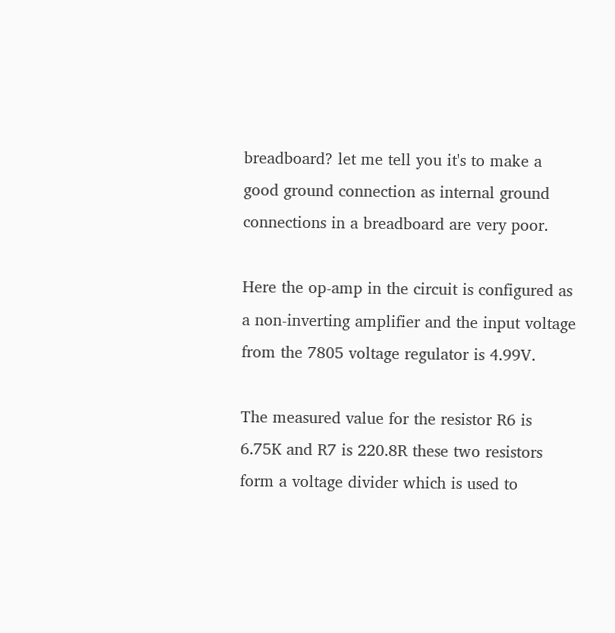breadboard? let me tell you it's to make a good ground connection as internal ground connections in a breadboard are very poor.

Here the op-amp in the circuit is configured as a non-inverting amplifier and the input voltage from the 7805 voltage regulator is 4.99V.

The measured value for the resistor R6 is 6.75K and R7 is 220.8R these two resistors form a voltage divider which is used to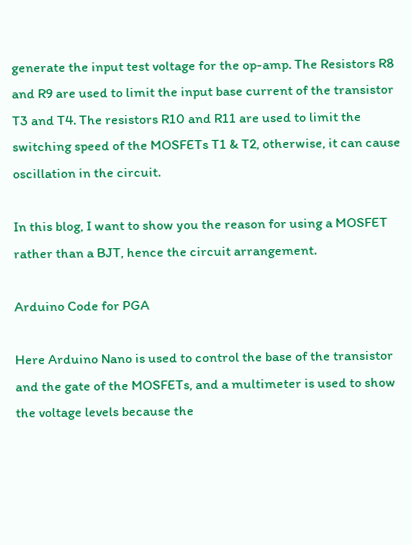generate the input test voltage for the op-amp. The Resistors R8 and R9 are used to limit the input base current of the transistor T3 and T4. The resistors R10 and R11 are used to limit the switching speed of the MOSFETs T1 & T2, otherwise, it can cause oscillation in the circuit.

In this blog, I want to show you the reason for using a MOSFET rather than a BJT, hence the circuit arrangement.

Arduino Code for PGA

Here Arduino Nano is used to control the base of the transistor and the gate of the MOSFETs, and a multimeter is used to show the voltage levels because the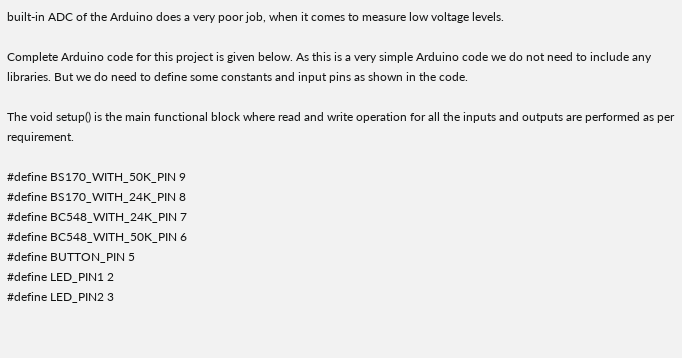built-in ADC of the Arduino does a very poor job, when it comes to measure low voltage levels.

Complete Arduino code for this project is given below. As this is a very simple Arduino code we do not need to include any libraries. But we do need to define some constants and input pins as shown in the code.

The void setup() is the main functional block where read and write operation for all the inputs and outputs are performed as per requirement.

#define BS170_WITH_50K_PIN 9
#define BS170_WITH_24K_PIN 8
#define BC548_WITH_24K_PIN 7
#define BC548_WITH_50K_PIN 6
#define BUTTON_PIN 5
#define LED_PIN1 2
#define LED_PIN2 3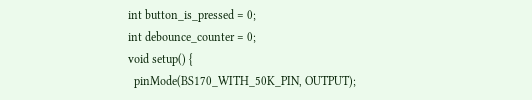int button_is_pressed = 0;
int debounce_counter = 0;
void setup() {
  pinMode(BS170_WITH_50K_PIN, OUTPUT);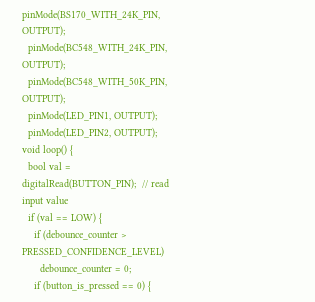pinMode(BS170_WITH_24K_PIN, OUTPUT);
  pinMode(BC548_WITH_24K_PIN, OUTPUT);
  pinMode(BC548_WITH_50K_PIN, OUTPUT);
  pinMode(LED_PIN1, OUTPUT);
  pinMode(LED_PIN2, OUTPUT);
void loop() {
  bool val = digitalRead(BUTTON_PIN);  // read input value
  if (val == LOW) {
    if (debounce_counter > PRESSED_CONFIDENCE_LEVEL)
      debounce_counter = 0;
    if (button_is_pressed == 0) {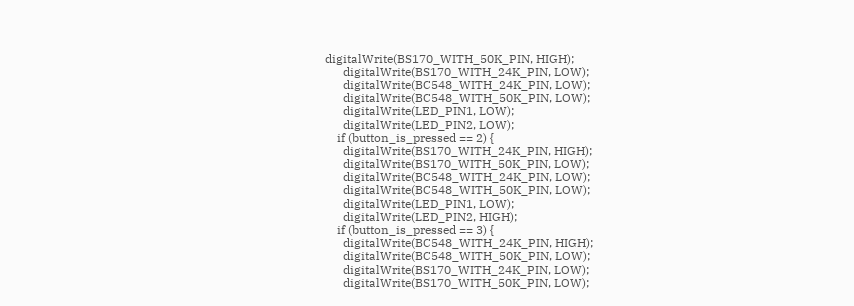digitalWrite(BS170_WITH_50K_PIN, HIGH);
      digitalWrite(BS170_WITH_24K_PIN, LOW);
      digitalWrite(BC548_WITH_24K_PIN, LOW);
      digitalWrite(BC548_WITH_50K_PIN, LOW);
      digitalWrite(LED_PIN1, LOW);
      digitalWrite(LED_PIN2, LOW);
    if (button_is_pressed == 2) {
      digitalWrite(BS170_WITH_24K_PIN, HIGH);
      digitalWrite(BS170_WITH_50K_PIN, LOW);
      digitalWrite(BC548_WITH_24K_PIN, LOW);
      digitalWrite(BC548_WITH_50K_PIN, LOW);
      digitalWrite(LED_PIN1, LOW);
      digitalWrite(LED_PIN2, HIGH);
    if (button_is_pressed == 3) {
      digitalWrite(BC548_WITH_24K_PIN, HIGH);
      digitalWrite(BC548_WITH_50K_PIN, LOW);
      digitalWrite(BS170_WITH_24K_PIN, LOW);
      digitalWrite(BS170_WITH_50K_PIN, LOW);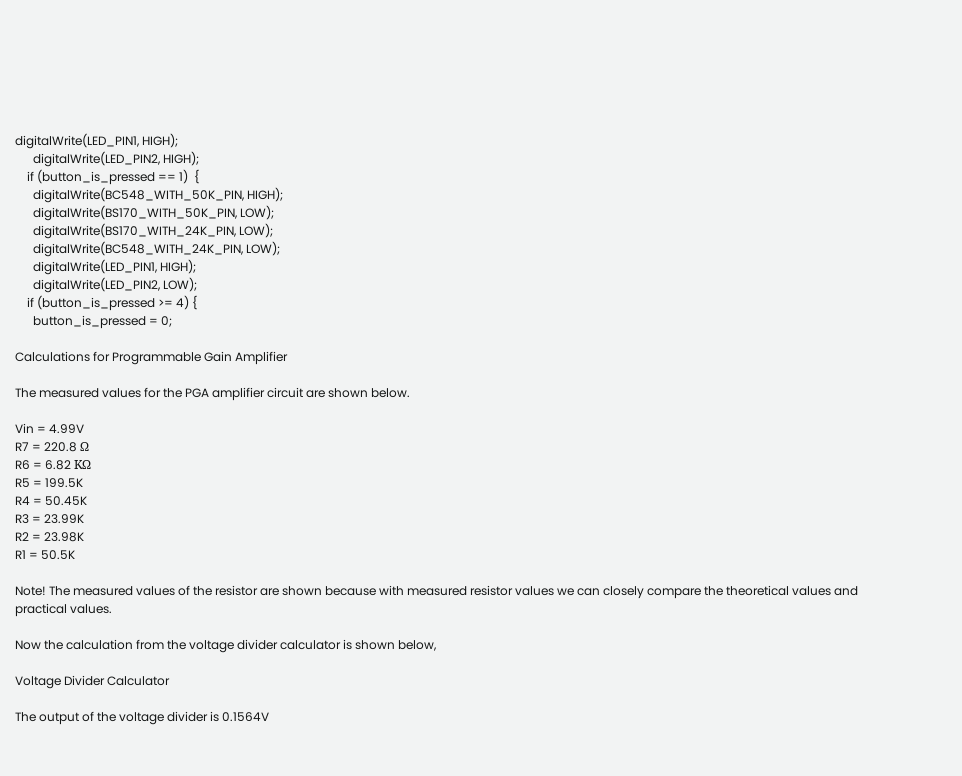digitalWrite(LED_PIN1, HIGH);
      digitalWrite(LED_PIN2, HIGH);
    if (button_is_pressed == 1)  {
      digitalWrite(BC548_WITH_50K_PIN, HIGH);
      digitalWrite(BS170_WITH_50K_PIN, LOW);
      digitalWrite(BS170_WITH_24K_PIN, LOW);
      digitalWrite(BC548_WITH_24K_PIN, LOW);
      digitalWrite(LED_PIN1, HIGH);
      digitalWrite(LED_PIN2, LOW);
    if (button_is_pressed >= 4) {
      button_is_pressed = 0;

Calculations for Programmable Gain Amplifier

The measured values for the PGA amplifier circuit are shown below.

Vin = 4.99V
R7 = 220.8 Ω
R6 = 6.82 KΩ
R5 = 199.5K
R4 = 50.45K
R3 = 23.99K
R2 = 23.98K
R1 = 50.5K

Note! The measured values of the resistor are shown because with measured resistor values we can closely compare the theoretical values and practical values.

Now the calculation from the voltage divider calculator is shown below,

Voltage Divider Calculator

The output of the voltage divider is 0.1564V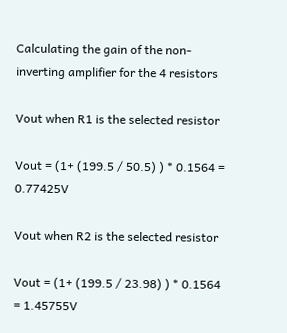Calculating the gain of the non-inverting amplifier for the 4 resistors

Vout when R1 is the selected resistor

Vout = (1+ (199.5 / 50.5) ) * 0.1564 = 0.77425V

Vout when R2 is the selected resistor

Vout = (1+ (199.5 / 23.98) ) * 0.1564 = 1.45755V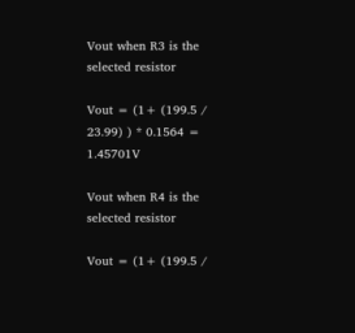Vout when R3 is the selected resistor

Vout = (1+ (199.5 / 23.99) ) * 0.1564 = 1.45701V

Vout when R4 is the selected resistor

Vout = (1+ (199.5 /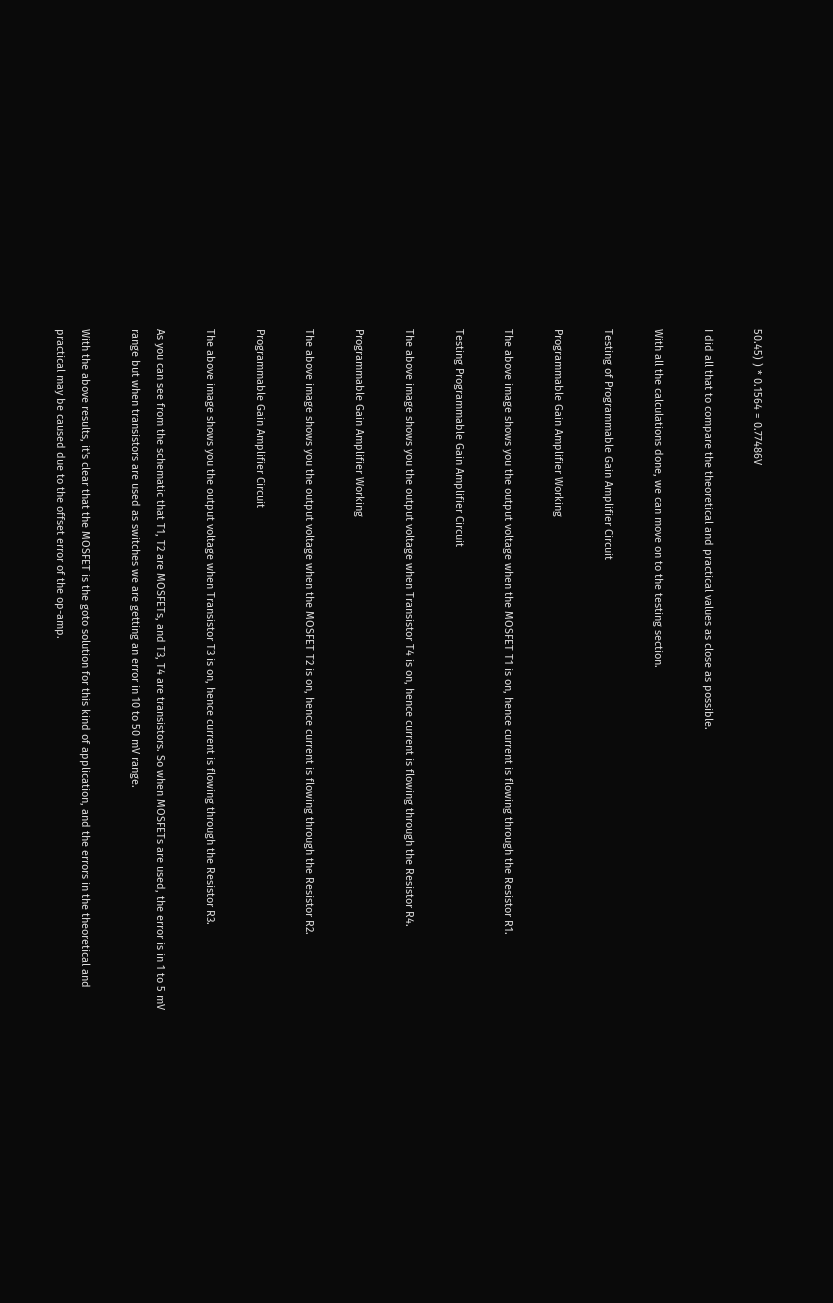50.45) ) * 0.1564 = 0.77486V

I did all that to compare the theoretical and practical values as close as possible.

With all the calculations done, we can move on to the testing section.

Testing of Programmable Gain Amplifier Circuit

Programmable Gain Amplifier Working

The above image shows you the output voltage when the MOSFET T1 is on, hence current is flowing through the Resistor R1.

Testing Programmable Gain Amplifier Circuit

The above image shows you the output voltage when Transistor T4 is on, hence current is flowing through the Resistor R4.

Programmable Gain Amplifier Working

The above image shows you the output voltage when the MOSFET T2 is on, hence current is flowing through the Resistor R2.

Programmable Gain Amplifier Circuit

The above image shows you the output voltage when Transistor T3 is on, hence current is flowing through the Resistor R3.

As you can see from the schematic that T1, T2 are MOSFETs, and T3, T4 are transistors. So when MOSFETs are used, the error is in 1 to 5 mV range but when transistors are used as switches we are getting an error in 10 to 50 mV range.

With the above results, it's clear that the MOSFET is the goto solution for this kind of application, and the errors in the theoretical and practical may be caused due to the offset error of the op-amp.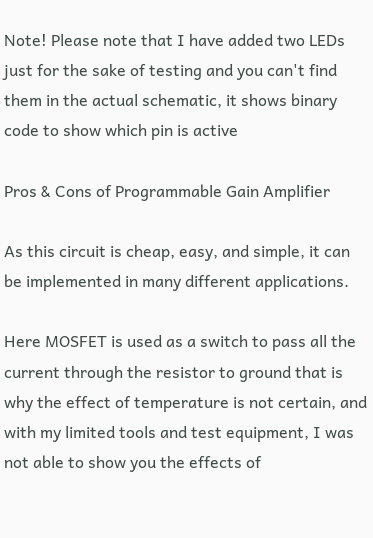Note! Please note that I have added two LEDs just for the sake of testing and you can't find them in the actual schematic, it shows binary code to show which pin is active

Pros & Cons of Programmable Gain Amplifier

As this circuit is cheap, easy, and simple, it can be implemented in many different applications.

Here MOSFET is used as a switch to pass all the current through the resistor to ground that is why the effect of temperature is not certain, and with my limited tools and test equipment, I was not able to show you the effects of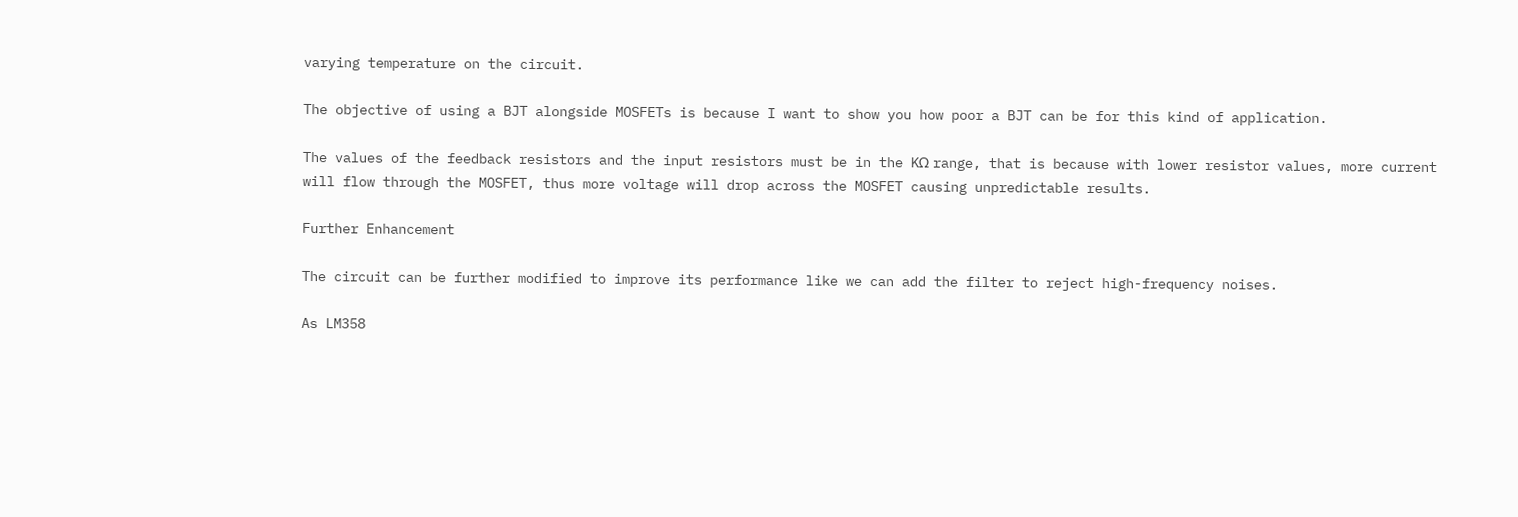varying temperature on the circuit.

The objective of using a BJT alongside MOSFETs is because I want to show you how poor a BJT can be for this kind of application.

The values of the feedback resistors and the input resistors must be in the KΩ range, that is because with lower resistor values, more current will flow through the MOSFET, thus more voltage will drop across the MOSFET causing unpredictable results.

Further Enhancement

The circuit can be further modified to improve its performance like we can add the filter to reject high-frequency noises.

As LM358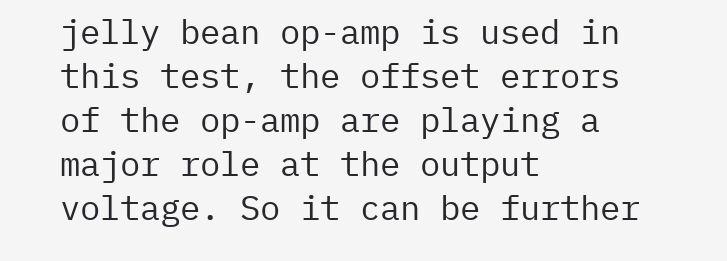jelly bean op-amp is used in this test, the offset errors of the op-amp are playing a major role at the output voltage. So it can be further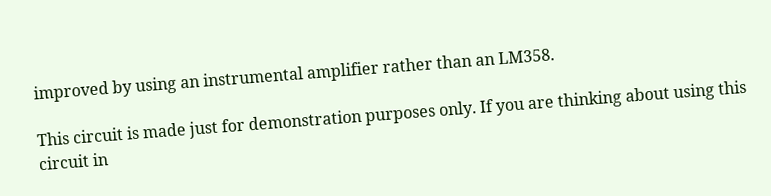improved by using an instrumental amplifier rather than an LM358.

This circuit is made just for demonstration purposes only. If you are thinking about using this circuit in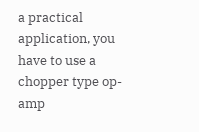a practical application, you have to use a chopper type op-amp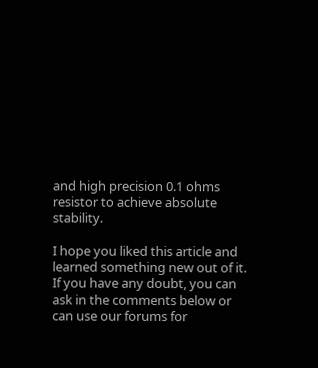and high precision 0.1 ohms resistor to achieve absolute stability.

I hope you liked this article and learned something new out of it. If you have any doubt, you can ask in the comments below or can use our forums for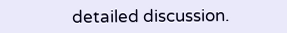detailed discussion.